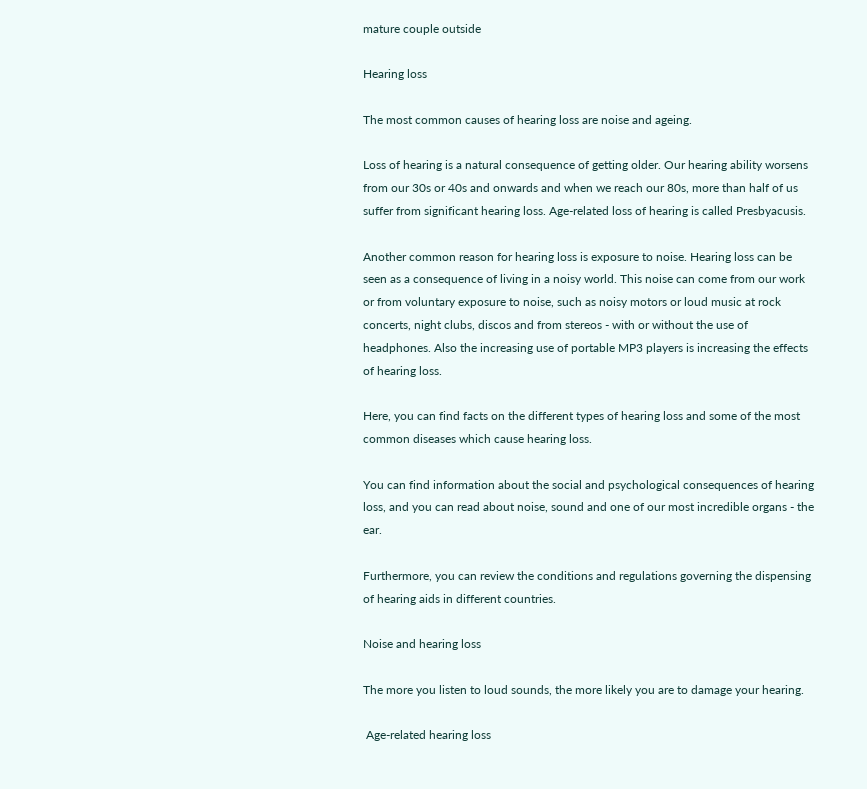mature couple outside

Hearing loss

The most common causes of hearing loss are noise and ageing.

Loss of hearing is a natural consequence of getting older. Our hearing ability worsens from our 30s or 40s and onwards and when we reach our 80s, more than half of us suffer from significant hearing loss. Age-related loss of hearing is called Presbyacusis.

Another common reason for hearing loss is exposure to noise. Hearing loss can be seen as a consequence of living in a noisy world. This noise can come from our work or from voluntary exposure to noise, such as noisy motors or loud music at rock concerts, night clubs, discos and from stereos - with or without the use of headphones. Also the increasing use of portable MP3 players is increasing the effects of hearing loss.

Here, you can find facts on the different types of hearing loss and some of the most common diseases which cause hearing loss.

You can find information about the social and psychological consequences of hearing loss, and you can read about noise, sound and one of our most incredible organs - the ear.

Furthermore, you can review the conditions and regulations governing the dispensing of hearing aids in different countries.

Noise and hearing loss

The more you listen to loud sounds, the more likely you are to damage your hearing.

 Age-related hearing loss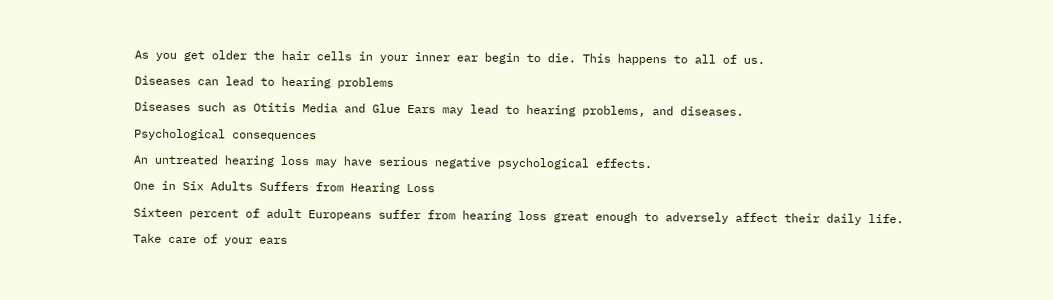As you get older the hair cells in your inner ear begin to die. This happens to all of us.

Diseases can lead to hearing problems

Diseases such as Otitis Media and Glue Ears may lead to hearing problems, and diseases.

Psychological consequences

An untreated hearing loss may have serious negative psychological effects.

One in Six Adults Suffers from Hearing Loss

Sixteen percent of adult Europeans suffer from hearing loss great enough to adversely affect their daily life.

Take care of your ears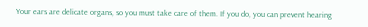Your ears are delicate organs, so you must take care of them. If you do, you can prevent hearing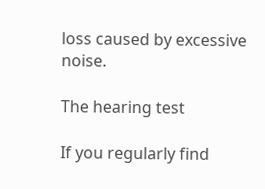loss caused by excessive noise.

The hearing test

If you regularly find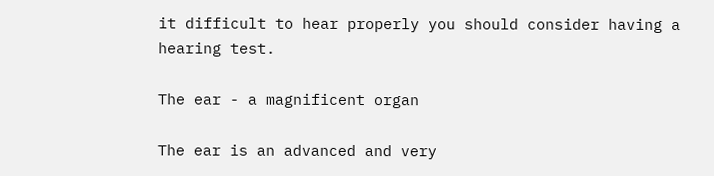it difficult to hear properly you should consider having a hearing test.

The ear - a magnificent organ

The ear is an advanced and very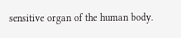sensitive organ of the human body.